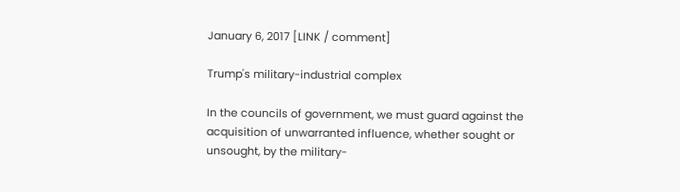January 6, 2017 [LINK / comment]

Trump's military-industrial complex

In the councils of government, we must guard against the acquisition of unwarranted influence, whether sought or unsought, by the military-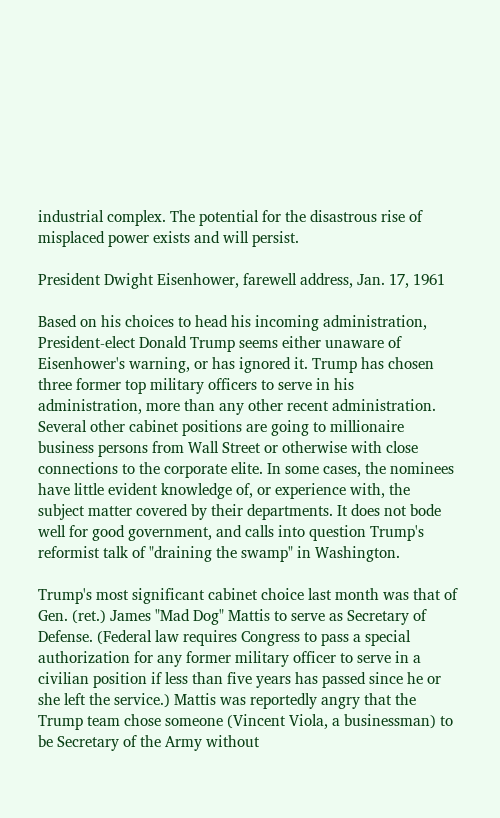industrial complex. The potential for the disastrous rise of misplaced power exists and will persist.

President Dwight Eisenhower, farewell address, Jan. 17, 1961

Based on his choices to head his incoming administration, President-elect Donald Trump seems either unaware of Eisenhower's warning, or has ignored it. Trump has chosen three former top military officers to serve in his administration, more than any other recent administration. Several other cabinet positions are going to millionaire business persons from Wall Street or otherwise with close connections to the corporate elite. In some cases, the nominees have little evident knowledge of, or experience with, the subject matter covered by their departments. It does not bode well for good government, and calls into question Trump's reformist talk of "draining the swamp" in Washington.

Trump's most significant cabinet choice last month was that of Gen. (ret.) James "Mad Dog" Mattis to serve as Secretary of Defense. (Federal law requires Congress to pass a special authorization for any former military officer to serve in a civilian position if less than five years has passed since he or she left the service.) Mattis was reportedly angry that the Trump team chose someone (Vincent Viola, a businessman) to be Secretary of the Army without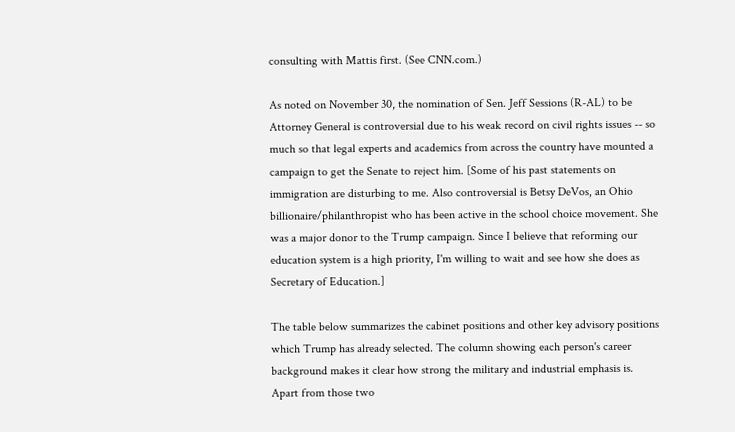consulting with Mattis first. (See CNN.com.)

As noted on November 30, the nomination of Sen. Jeff Sessions (R-AL) to be Attorney General is controversial due to his weak record on civil rights issues -- so much so that legal experts and academics from across the country have mounted a campaign to get the Senate to reject him. [Some of his past statements on immigration are disturbing to me. Also controversial is Betsy DeVos, an Ohio billionaire/philanthropist who has been active in the school choice movement. She was a major donor to the Trump campaign. Since I believe that reforming our education system is a high priority, I'm willing to wait and see how she does as Secretary of Education.]

The table below summarizes the cabinet positions and other key advisory positions which Trump has already selected. The column showing each person's career background makes it clear how strong the military and industrial emphasis is. Apart from those two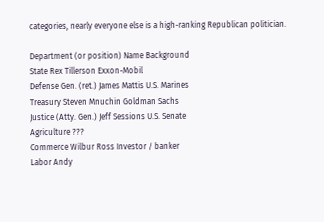categories, nearly everyone else is a high-ranking Republican politician.

Department (or position) Name Background
State Rex Tillerson Exxon-Mobil
Defense Gen. (ret.) James Mattis U.S. Marines
Treasury Steven Mnuchin Goldman Sachs
Justice (Atty. Gen.) Jeff Sessions U.S. Senate
Agriculture ???
Commerce Wilbur Ross Investor / banker
Labor Andy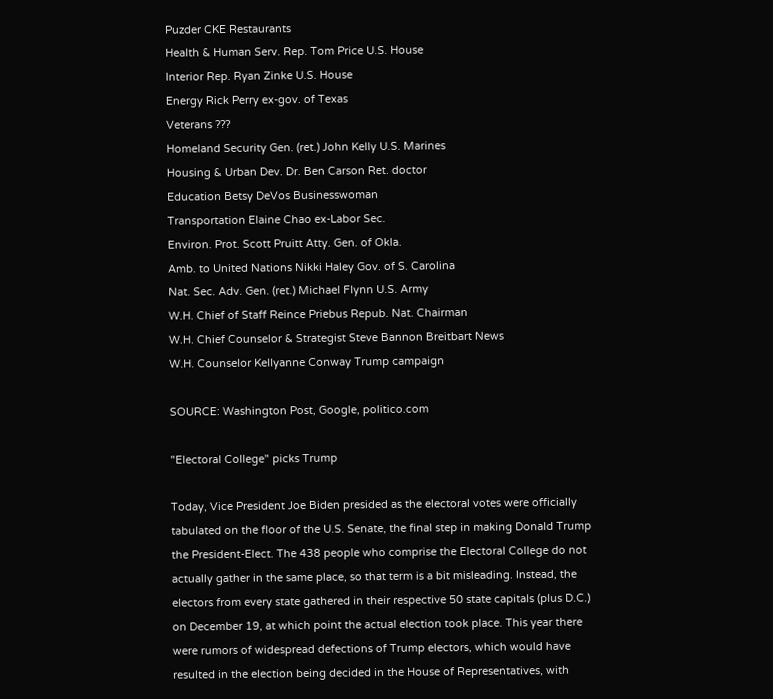Puzder CKE Restaurants
Health & Human Serv. Rep. Tom Price U.S. House
Interior Rep. Ryan Zinke U.S. House
Energy Rick Perry ex-gov. of Texas
Veterans ???
Homeland Security Gen. (ret.) John Kelly U.S. Marines
Housing & Urban Dev. Dr. Ben Carson Ret. doctor
Education Betsy DeVos Businesswoman
Transportation Elaine Chao ex-Labor Sec.
Environ. Prot. Scott Pruitt Atty. Gen. of Okla.
Amb. to United Nations Nikki Haley Gov. of S. Carolina
Nat. Sec. Adv. Gen. (ret.) Michael Flynn U.S. Army
W.H. Chief of Staff Reince Priebus Repub. Nat. Chairman
W.H. Chief Counselor & Strategist Steve Bannon Breitbart News
W.H. Counselor Kellyanne Conway Trump campaign

SOURCE: Washington Post, Google, politico.com

"Electoral College" picks Trump

Today, Vice President Joe Biden presided as the electoral votes were officially tabulated on the floor of the U.S. Senate, the final step in making Donald Trump the President-Elect. The 438 people who comprise the Electoral College do not actually gather in the same place, so that term is a bit misleading. Instead, the electors from every state gathered in their respective 50 state capitals (plus D.C.) on December 19, at which point the actual election took place. This year there were rumors of widespread defections of Trump electors, which would have resulted in the election being decided in the House of Representatives, with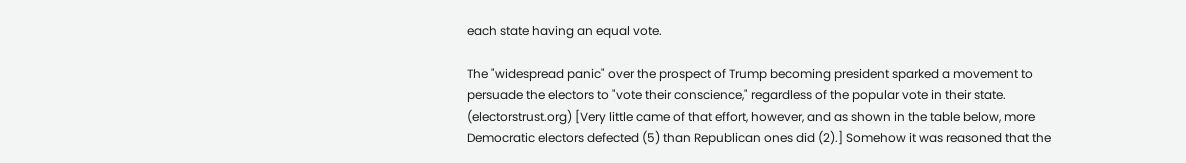each state having an equal vote.

The "widespread panic" over the prospect of Trump becoming president sparked a movement to persuade the electors to "vote their conscience," regardless of the popular vote in their state. (electorstrust.org) [Very little came of that effort, however, and as shown in the table below, more Democratic electors defected (5) than Republican ones did (2).] Somehow it was reasoned that the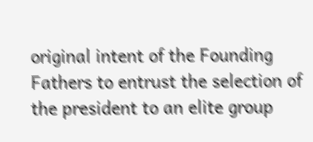original intent of the Founding Fathers to entrust the selection of the president to an elite group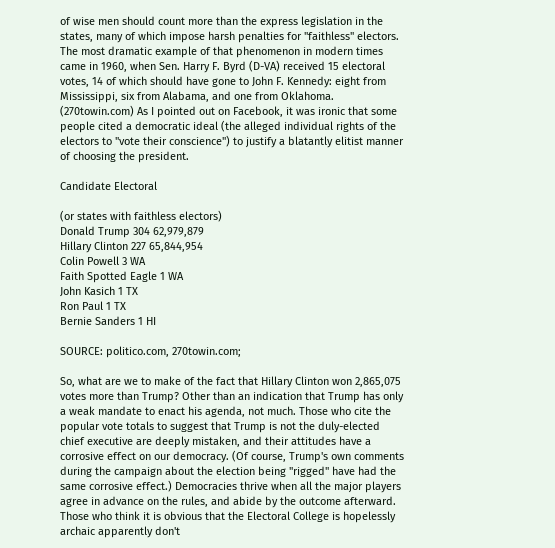of wise men should count more than the express legislation in the states, many of which impose harsh penalties for "faithless" electors. The most dramatic example of that phenomenon in modern times came in 1960, when Sen. Harry F. Byrd (D-VA) received 15 electoral votes, 14 of which should have gone to John F. Kennedy: eight from Mississippi, six from Alabama, and one from Oklahoma. (270towin.com) As I pointed out on Facebook, it was ironic that some people cited a democratic ideal (the alleged individual rights of the electors to "vote their conscience") to justify a blatantly elitist manner of choosing the president.

Candidate Electoral

(or states with faithless electors)
Donald Trump 304 62,979,879
Hillary Clinton 227 65,844,954
Colin Powell 3 WA
Faith Spotted Eagle 1 WA
John Kasich 1 TX
Ron Paul 1 TX
Bernie Sanders 1 HI

SOURCE: politico.com, 270towin.com;

So, what are we to make of the fact that Hillary Clinton won 2,865,075 votes more than Trump? Other than an indication that Trump has only a weak mandate to enact his agenda, not much. Those who cite the popular vote totals to suggest that Trump is not the duly-elected chief executive are deeply mistaken, and their attitudes have a corrosive effect on our democracy. (Of course, Trump's own comments during the campaign about the election being "rigged" have had the same corrosive effect.) Democracies thrive when all the major players agree in advance on the rules, and abide by the outcome afterward. Those who think it is obvious that the Electoral College is hopelessly archaic apparently don't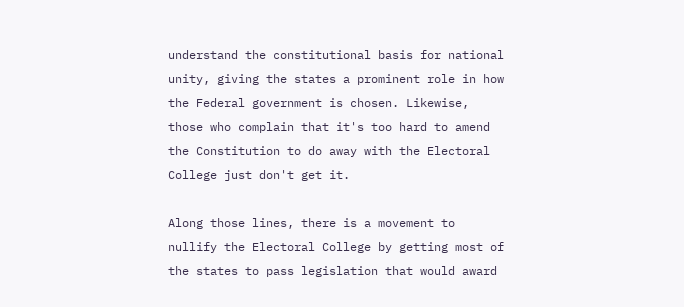understand the constitutional basis for national unity, giving the states a prominent role in how the Federal government is chosen. Likewise, those who complain that it's too hard to amend the Constitution to do away with the Electoral College just don't get it.

Along those lines, there is a movement to nullify the Electoral College by getting most of the states to pass legislation that would award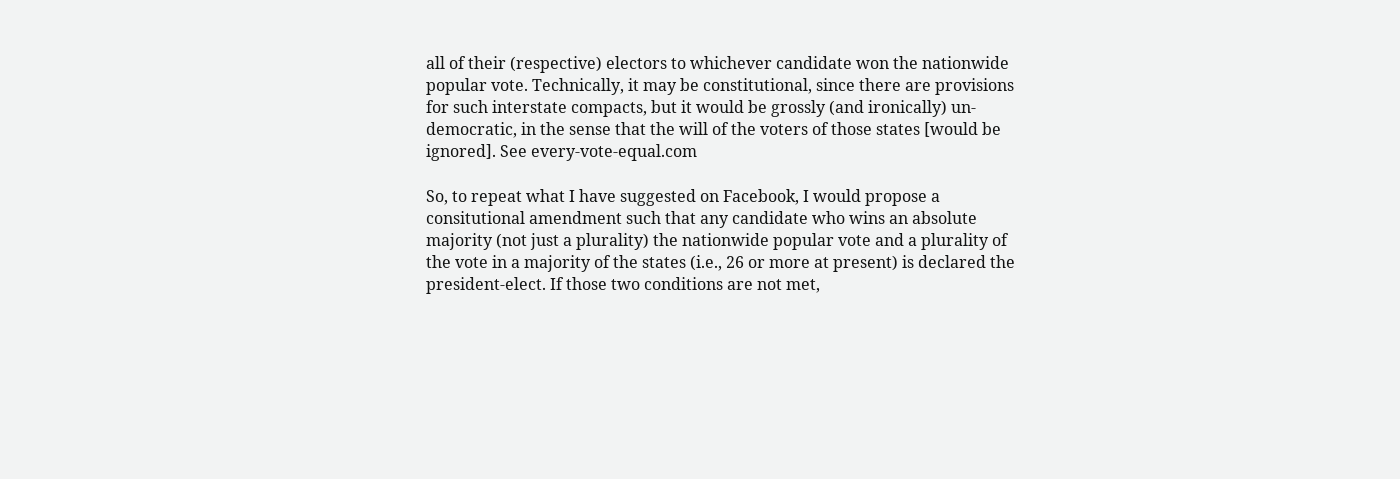all of their (respective) electors to whichever candidate won the nationwide popular vote. Technically, it may be constitutional, since there are provisions for such interstate compacts, but it would be grossly (and ironically) un-democratic, in the sense that the will of the voters of those states [would be ignored]. See every-vote-equal.com

So, to repeat what I have suggested on Facebook, I would propose a consitutional amendment such that any candidate who wins an absolute majority (not just a plurality) the nationwide popular vote and a plurality of the vote in a majority of the states (i.e., 26 or more at present) is declared the president-elect. If those two conditions are not met,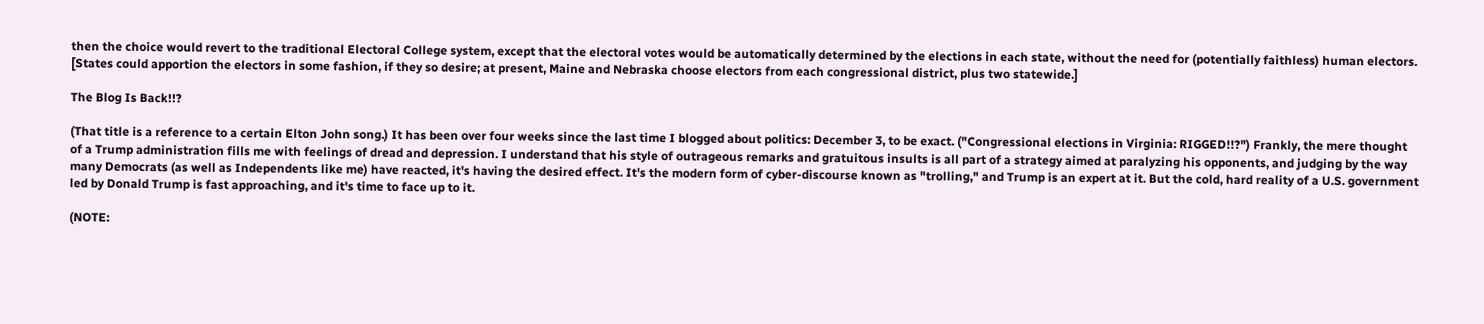then the choice would revert to the traditional Electoral College system, except that the electoral votes would be automatically determined by the elections in each state, without the need for (potentially faithless) human electors. [States could apportion the electors in some fashion, if they so desire; at present, Maine and Nebraska choose electors from each congressional district, plus two statewide.]

The Blog Is Back!!?

(That title is a reference to a certain Elton John song.) It has been over four weeks since the last time I blogged about politics: December 3, to be exact. ("Congressional elections in Virginia: RIGGED!!?") Frankly, the mere thought of a Trump administration fills me with feelings of dread and depression. I understand that his style of outrageous remarks and gratuitous insults is all part of a strategy aimed at paralyzing his opponents, and judging by the way many Democrats (as well as Independents like me) have reacted, it's having the desired effect. It's the modern form of cyber-discourse known as "trolling," and Trump is an expert at it. But the cold, hard reality of a U.S. government led by Donald Trump is fast approaching, and it's time to face up to it.

(NOTE: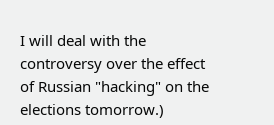I will deal with the controversy over the effect of Russian "hacking" on the elections tomorrow.)